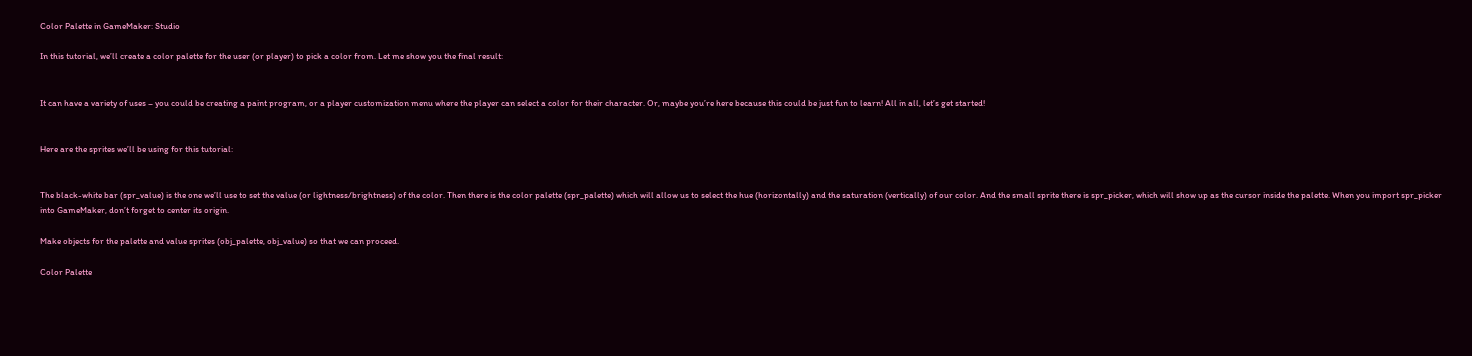Color Palette in GameMaker: Studio

In this tutorial, we’ll create a color palette for the user (or player) to pick a color from. Let me show you the final result:


It can have a variety of uses – you could be creating a paint program, or a player customization menu where the player can select a color for their character. Or, maybe you’re here because this could be just fun to learn! All in all, let’s get started!


Here are the sprites we’ll be using for this tutorial:


The black-white bar (spr_value) is the one we’ll use to set the value (or lightness/brightness) of the color. Then there is the color palette (spr_palette) which will allow us to select the hue (horizontally) and the saturation (vertically) of our color. And the small sprite there is spr_picker, which will show up as the cursor inside the palette. When you import spr_picker into GameMaker, don’t forget to center its origin.

Make objects for the palette and value sprites (obj_palette, obj_value) so that we can proceed.

Color Palette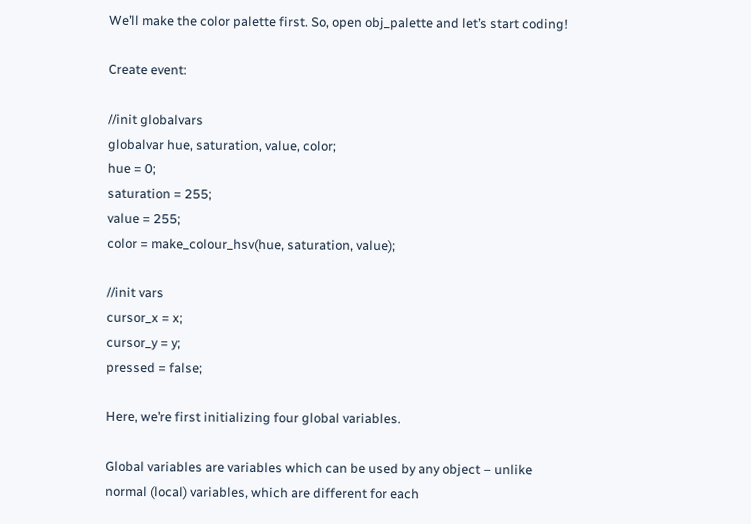We’ll make the color palette first. So, open obj_palette and let’s start coding!

Create event:

//init globalvars
globalvar hue, saturation, value, color;
hue = 0;
saturation = 255;
value = 255;
color = make_colour_hsv(hue, saturation, value);

//init vars
cursor_x = x;
cursor_y = y;
pressed = false;

Here, we’re first initializing four global variables.

Global variables are variables which can be used by any object – unlike normal (local) variables, which are different for each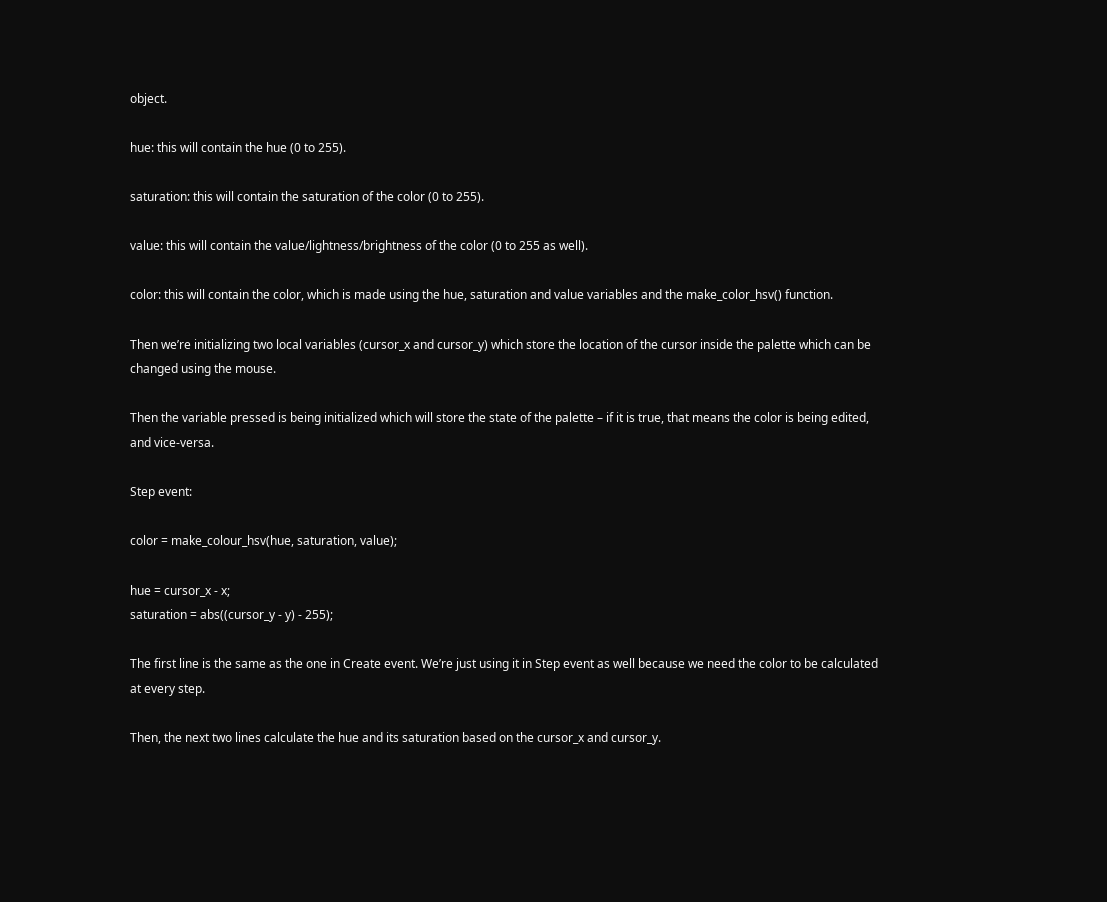object.

hue: this will contain the hue (0 to 255).

saturation: this will contain the saturation of the color (0 to 255).

value: this will contain the value/lightness/brightness of the color (0 to 255 as well).

color: this will contain the color, which is made using the hue, saturation and value variables and the make_color_hsv() function.

Then we’re initializing two local variables (cursor_x and cursor_y) which store the location of the cursor inside the palette which can be changed using the mouse.

Then the variable pressed is being initialized which will store the state of the palette – if it is true, that means the color is being edited, and vice-versa.

Step event:

color = make_colour_hsv(hue, saturation, value);

hue = cursor_x - x;
saturation = abs((cursor_y - y) - 255);

The first line is the same as the one in Create event. We’re just using it in Step event as well because we need the color to be calculated at every step.

Then, the next two lines calculate the hue and its saturation based on the cursor_x and cursor_y.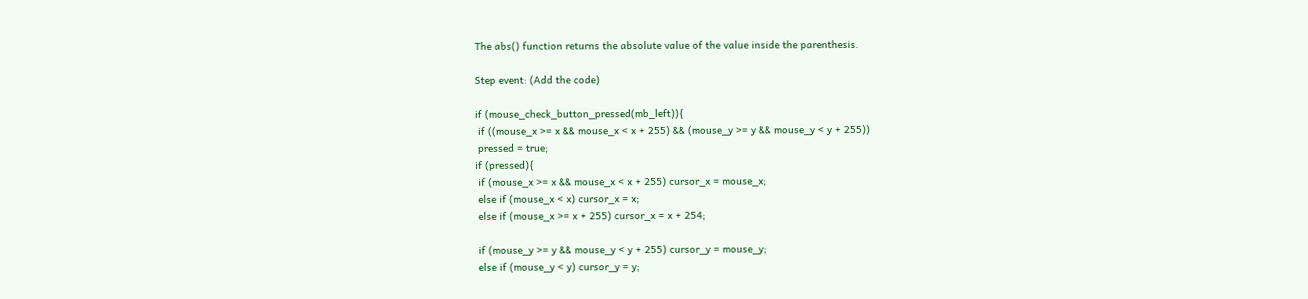The abs() function returns the absolute value of the value inside the parenthesis.

Step event: (Add the code)

if (mouse_check_button_pressed(mb_left)){
 if ((mouse_x >= x && mouse_x < x + 255) && (mouse_y >= y && mouse_y < y + 255))
 pressed = true;
if (pressed){
 if (mouse_x >= x && mouse_x < x + 255) cursor_x = mouse_x;
 else if (mouse_x < x) cursor_x = x;
 else if (mouse_x >= x + 255) cursor_x = x + 254;

 if (mouse_y >= y && mouse_y < y + 255) cursor_y = mouse_y;
 else if (mouse_y < y) cursor_y = y;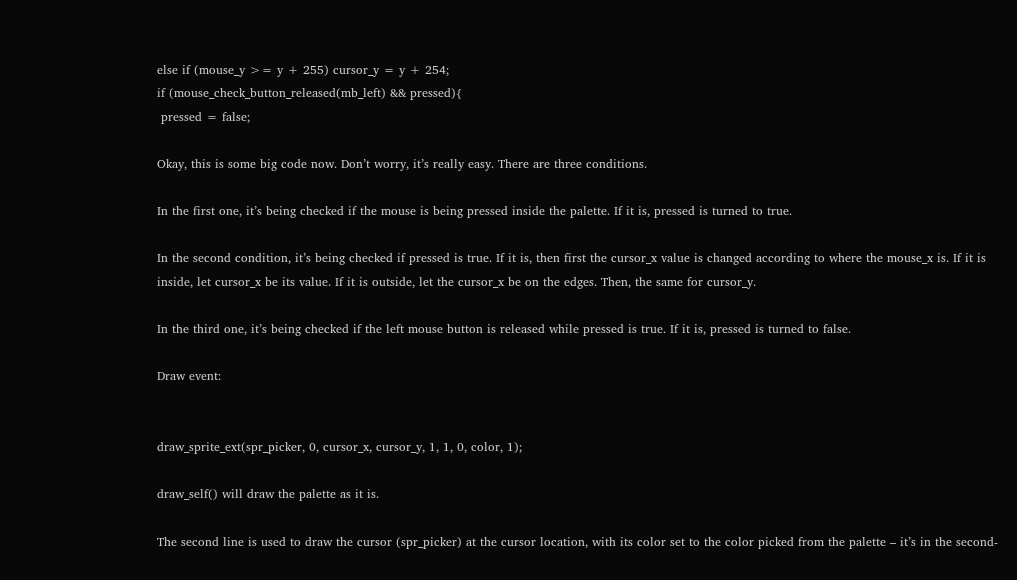else if (mouse_y >= y + 255) cursor_y = y + 254;
if (mouse_check_button_released(mb_left) && pressed){
 pressed = false;

Okay, this is some big code now. Don’t worry, it’s really easy. There are three conditions.

In the first one, it’s being checked if the mouse is being pressed inside the palette. If it is, pressed is turned to true.

In the second condition, it’s being checked if pressed is true. If it is, then first the cursor_x value is changed according to where the mouse_x is. If it is inside, let cursor_x be its value. If it is outside, let the cursor_x be on the edges. Then, the same for cursor_y.

In the third one, it’s being checked if the left mouse button is released while pressed is true. If it is, pressed is turned to false.

Draw event:


draw_sprite_ext(spr_picker, 0, cursor_x, cursor_y, 1, 1, 0, color, 1);

draw_self() will draw the palette as it is.

The second line is used to draw the cursor (spr_picker) at the cursor location, with its color set to the color picked from the palette – it’s in the second-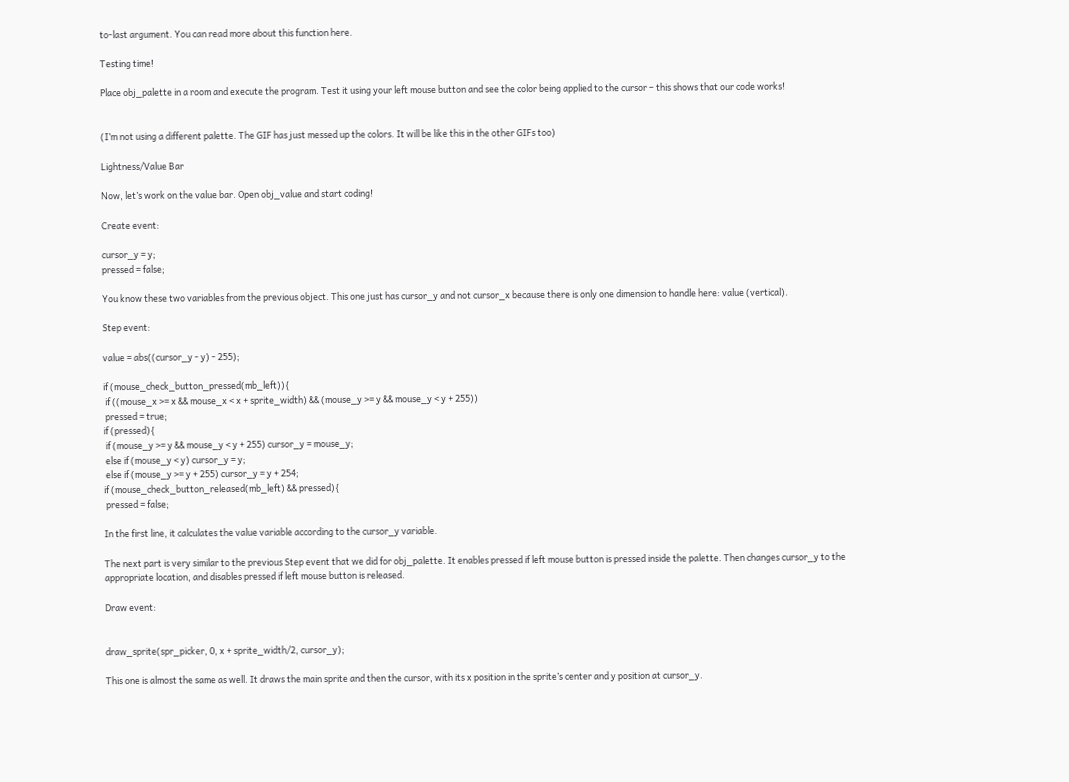to-last argument. You can read more about this function here.

Testing time!

Place obj_palette in a room and execute the program. Test it using your left mouse button and see the color being applied to the cursor – this shows that our code works!


(I’m not using a different palette. The GIF has just messed up the colors. It will be like this in the other GIFs too)

Lightness/Value Bar

Now, let’s work on the value bar. Open obj_value and start coding!

Create event:

cursor_y = y;
pressed = false;

You know these two variables from the previous object. This one just has cursor_y and not cursor_x because there is only one dimension to handle here: value (vertical).

Step event:

value = abs((cursor_y - y) - 255);

if (mouse_check_button_pressed(mb_left)){
 if ((mouse_x >= x && mouse_x < x + sprite_width) && (mouse_y >= y && mouse_y < y + 255))
 pressed = true;
if (pressed){
 if (mouse_y >= y && mouse_y < y + 255) cursor_y = mouse_y;
 else if (mouse_y < y) cursor_y = y;
 else if (mouse_y >= y + 255) cursor_y = y + 254;
if (mouse_check_button_released(mb_left) && pressed){
 pressed = false;

In the first line, it calculates the value variable according to the cursor_y variable.

The next part is very similar to the previous Step event that we did for obj_palette. It enables pressed if left mouse button is pressed inside the palette. Then changes cursor_y to the appropriate location, and disables pressed if left mouse button is released.

Draw event:


draw_sprite(spr_picker, 0, x + sprite_width/2, cursor_y);

This one is almost the same as well. It draws the main sprite and then the cursor, with its x position in the sprite’s center and y position at cursor_y.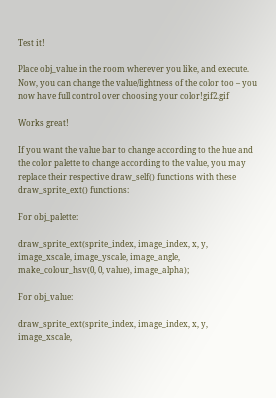Test it!

Place obj_value in the room wherever you like, and execute. Now, you can change the value/lightness of the color too – you now have full control over choosing your color!gif2.gif

Works great!

If you want the value bar to change according to the hue and the color palette to change according to the value, you may replace their respective draw_self() functions with these draw_sprite_ext() functions:

For obj_palette:

draw_sprite_ext(sprite_index, image_index, x, y, image_xscale, image_yscale, image_angle,
make_colour_hsv(0, 0, value), image_alpha);

For obj_value:

draw_sprite_ext(sprite_index, image_index, x, y, image_xscale,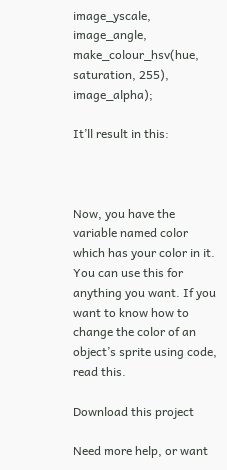image_yscale, image_angle,
make_colour_hsv(hue, saturation, 255), image_alpha);

It’ll result in this:



Now, you have the variable named color which has your color in it. You can use this for anything you want. If you want to know how to change the color of an object’s sprite using code, read this.

Download this project

Need more help, or want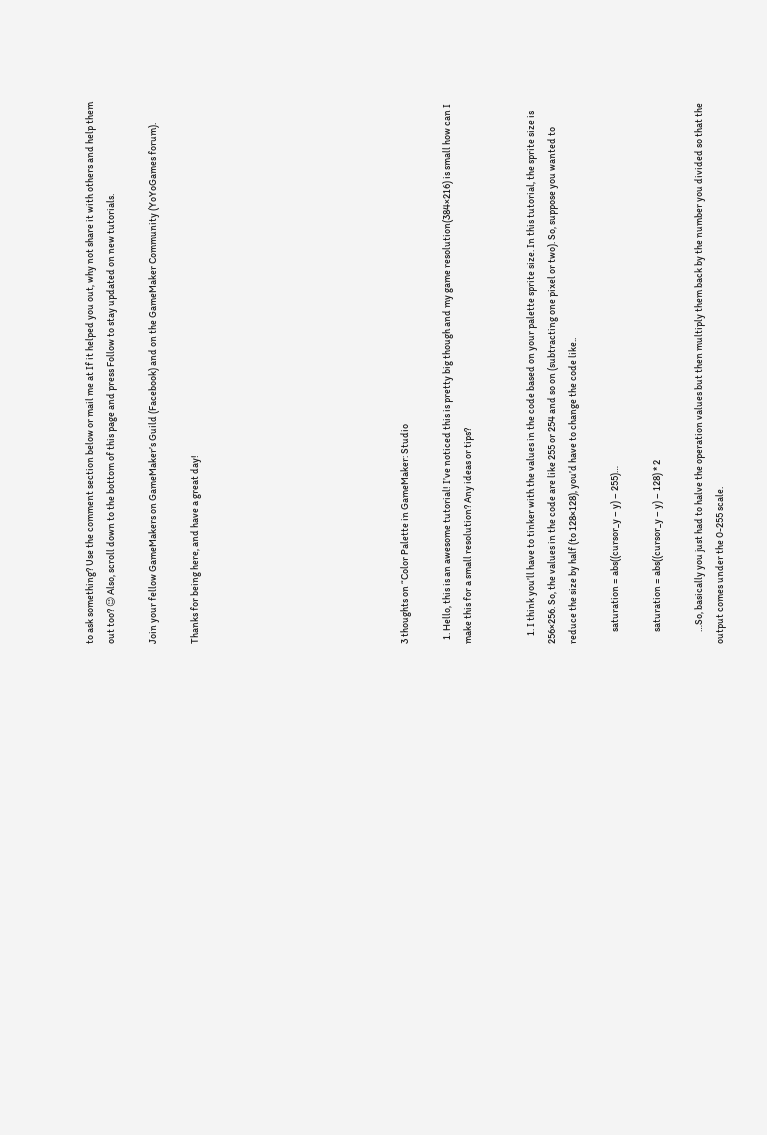to ask something? Use the comment section below or mail me at If it helped you out, why not share it with others and help them out too? 😉 Also, scroll down to the bottom of this page and press Follow to stay updated on new tutorials.

Join your fellow GameMakers on GameMaker’s Guild (Facebook) and on the GameMaker Community (YoYoGames forum).

Thanks for being here, and have a great day!









3 thoughts on “Color Palette in GameMaker: Studio

  1. Hello, this is an awesome tutorial! I’ve noticed this is pretty big though and my game resolution(384×216) is small how can I make this for a small resolution? Any ideas or tips?


    1. I think you’ll have to tinker with the values in the code based on your palette sprite size. In this tutorial, the sprite size is 256×256. So, the values in the code are like 255 or 254 and so on (subtracting one pixel or two). So, suppose you wanted to reduce the size by half (to 128×128), you’d have to change the code like..

      saturation = abs((cursor_y – y) – 255)…

      saturation = abs((cursor_y – y) – 128) * 2

      …So, basically you just had to halve the operation values but then multiply them back by the number you divided so that the output comes under the 0-255 scale.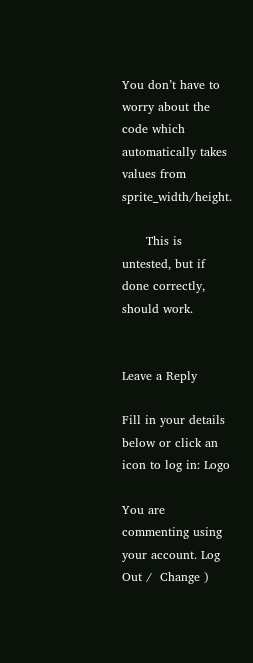You don’t have to worry about the code which automatically takes values from sprite_width/height.

      This is untested, but if done correctly, should work.


Leave a Reply

Fill in your details below or click an icon to log in: Logo

You are commenting using your account. Log Out /  Change )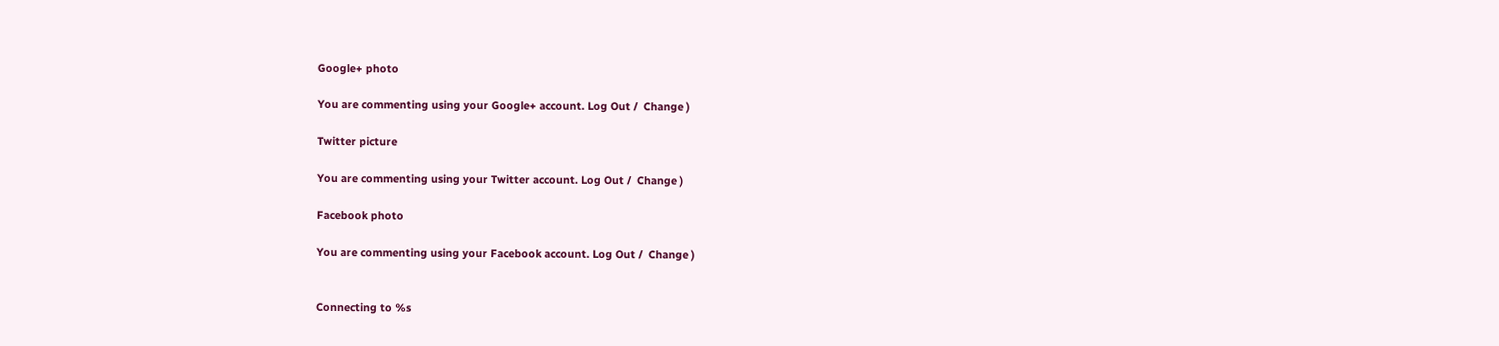Google+ photo

You are commenting using your Google+ account. Log Out /  Change )

Twitter picture

You are commenting using your Twitter account. Log Out /  Change )

Facebook photo

You are commenting using your Facebook account. Log Out /  Change )


Connecting to %s